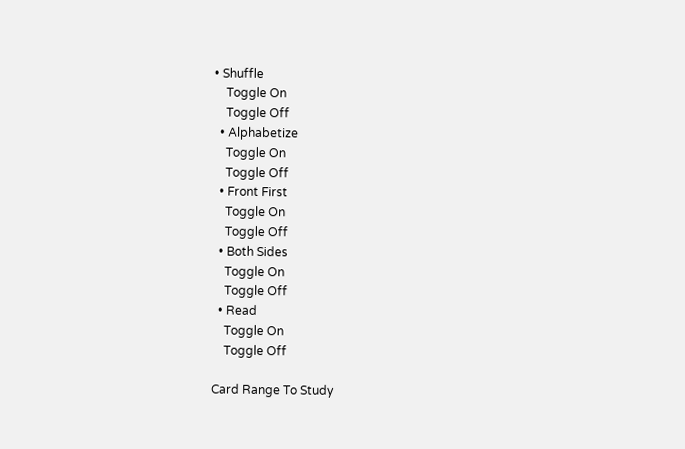• Shuffle
    Toggle On
    Toggle Off
  • Alphabetize
    Toggle On
    Toggle Off
  • Front First
    Toggle On
    Toggle Off
  • Both Sides
    Toggle On
    Toggle Off
  • Read
    Toggle On
    Toggle Off

Card Range To Study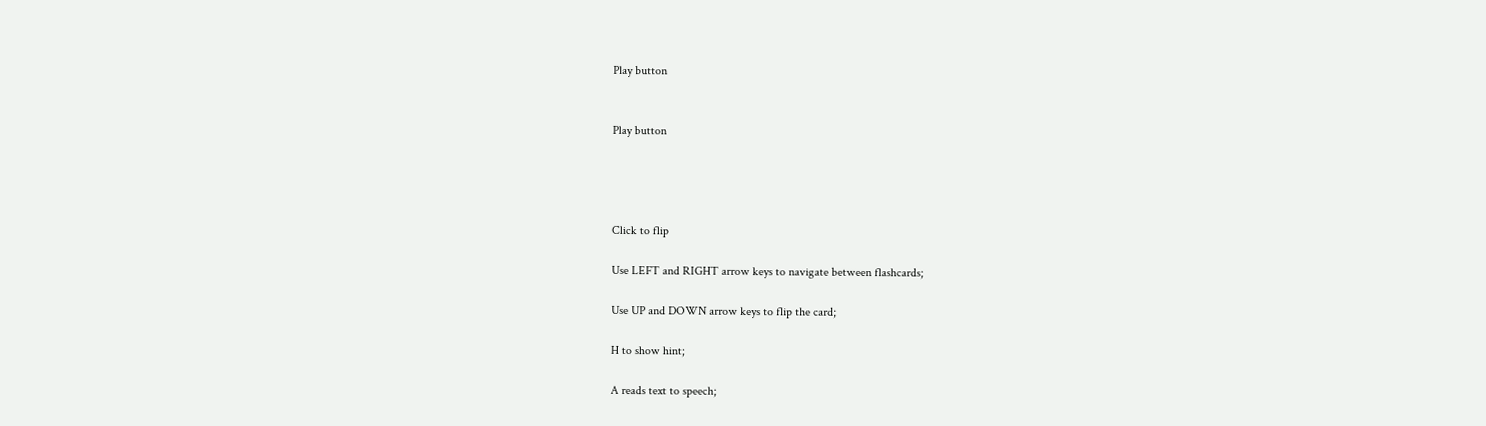Play button


Play button




Click to flip

Use LEFT and RIGHT arrow keys to navigate between flashcards;

Use UP and DOWN arrow keys to flip the card;

H to show hint;

A reads text to speech;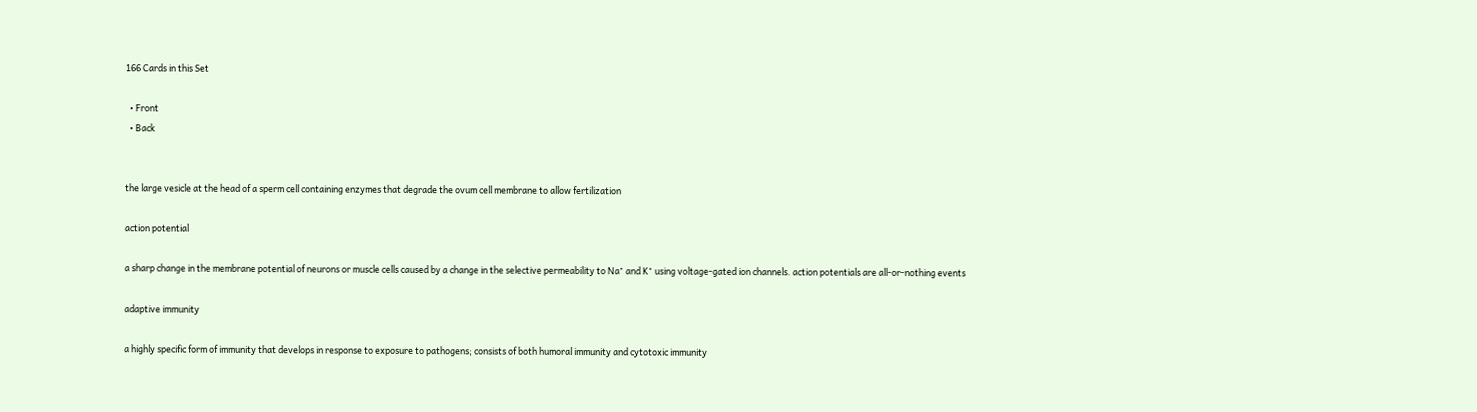166 Cards in this Set

  • Front
  • Back


the large vesicle at the head of a sperm cell containing enzymes that degrade the ovum cell membrane to allow fertilization

action potential

a sharp change in the membrane potential of neurons or muscle cells caused by a change in the selective permeability to Na⁺ and K⁺ using voltage-gated ion channels. action potentials are all-or-nothing events

adaptive immunity

a highly specific form of immunity that develops in response to exposure to pathogens; consists of both humoral immunity and cytotoxic immunity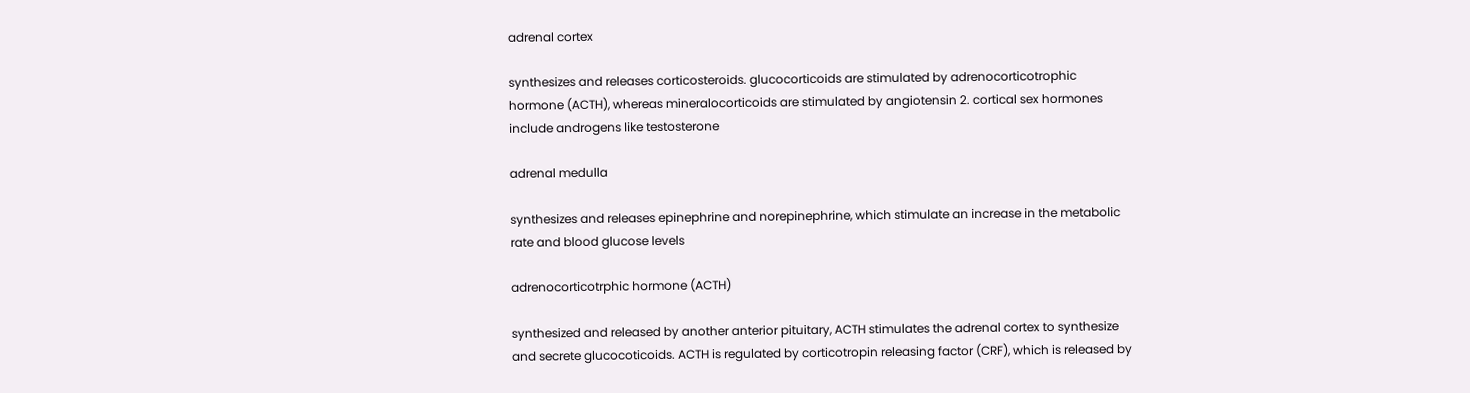adrenal cortex

synthesizes and releases corticosteroids. glucocorticoids are stimulated by adrenocorticotrophic hormone (ACTH), whereas mineralocorticoids are stimulated by angiotensin 2. cortical sex hormones include androgens like testosterone

adrenal medulla

synthesizes and releases epinephrine and norepinephrine, which stimulate an increase in the metabolic rate and blood glucose levels

adrenocorticotrphic hormone (ACTH)

synthesized and released by another anterior pituitary, ACTH stimulates the adrenal cortex to synthesize and secrete glucocoticoids. ACTH is regulated by corticotropin releasing factor (CRF), which is released by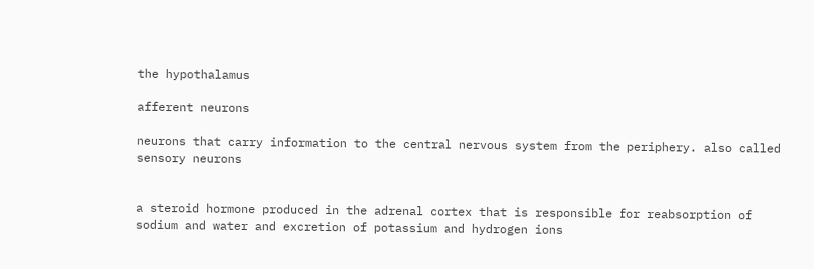the hypothalamus

afferent neurons

neurons that carry information to the central nervous system from the periphery. also called sensory neurons


a steroid hormone produced in the adrenal cortex that is responsible for reabsorption of sodium and water and excretion of potassium and hydrogen ions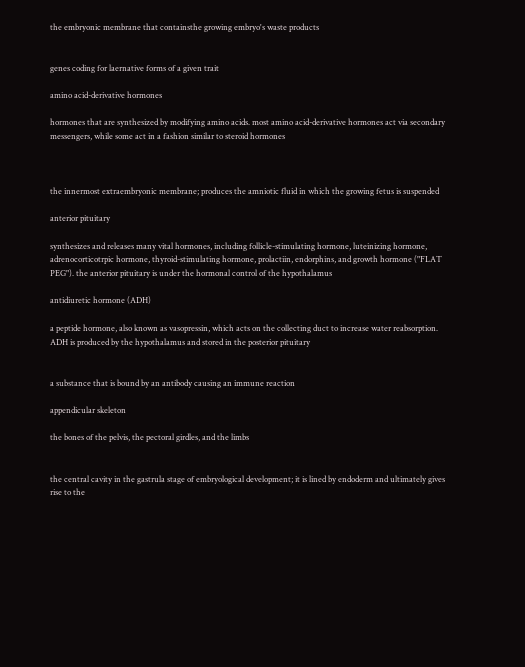the embryonic membrane that containsthe growing embryo's waste products


genes coding for laernative forms of a given trait

amino acid-derivative hormones

hormones that are synthesized by modifying amino acids. most amino acid-derivative hormones act via secondary messengers, while some act in a fashion similar to steroid hormones



the innermost extraembryonic membrane; produces the amniotic fluid in which the growing fetus is suspended

anterior pituitary

synthesizes and releases many vital hormones, including follicle-stimulating hormone, luteinizing hormone, adrenocorticotrpic hormone, thyroid-stimulating hormone, prolactiin, endorphins, and growth hormone ("FLAT PEG"). the anterior pituitary is under the hormonal control of the hypothalamus

antidiuretic hormone (ADH)

a peptide hormone, also known as vasopressin, which acts on the collecting duct to increase water reabsorption. ADH is produced by the hypothalamus and stored in the posterior pituitary


a substance that is bound by an antibody causing an immune reaction

appendicular skeleton

the bones of the pelvis, the pectoral girdles, and the limbs


the central cavity in the gastrula stage of embryological development; it is lined by endoderm and ultimately gives rise to the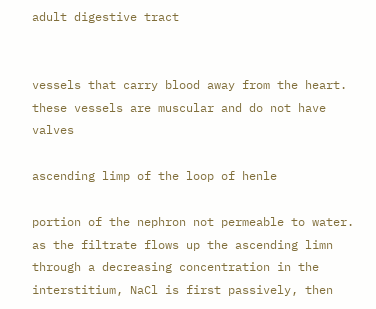adult digestive tract


vessels that carry blood away from the heart. these vessels are muscular and do not have valves

ascending limp of the loop of henle

portion of the nephron not permeable to water. as the filtrate flows up the ascending limn through a decreasing concentration in the interstitium, NaCl is first passively, then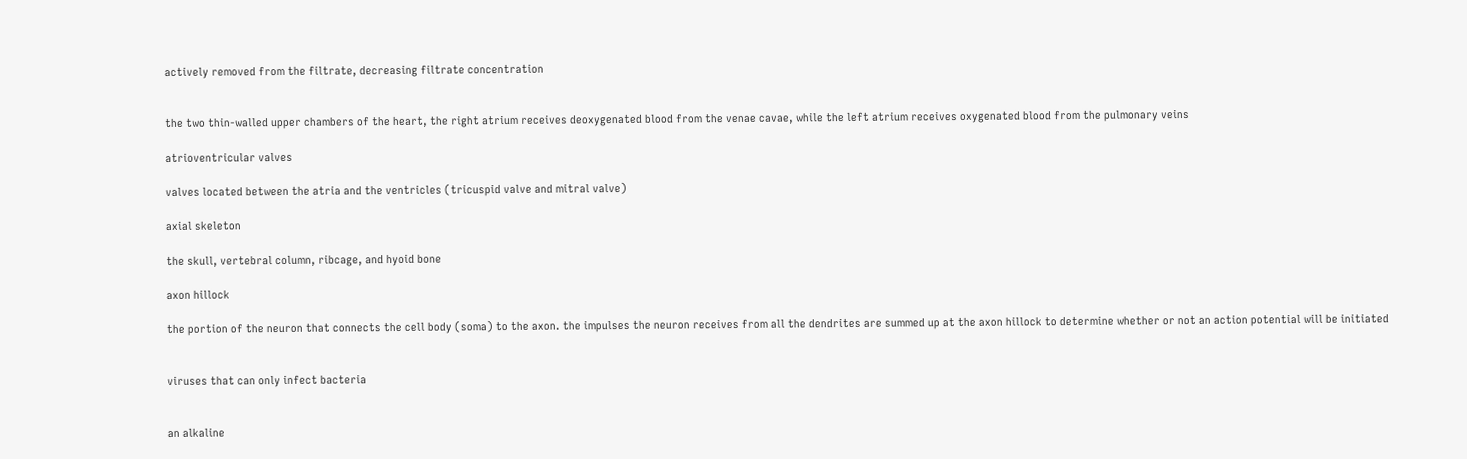actively removed from the filtrate, decreasing filtrate concentration


the two thin-walled upper chambers of the heart, the right atrium receives deoxygenated blood from the venae cavae, while the left atrium receives oxygenated blood from the pulmonary veins

atrioventricular valves

valves located between the atria and the ventricles (tricuspid valve and mitral valve)

axial skeleton

the skull, vertebral column, ribcage, and hyoid bone

axon hillock

the portion of the neuron that connects the cell body (soma) to the axon. the impulses the neuron receives from all the dendrites are summed up at the axon hillock to determine whether or not an action potential will be initiated


viruses that can only infect bacteria


an alkaline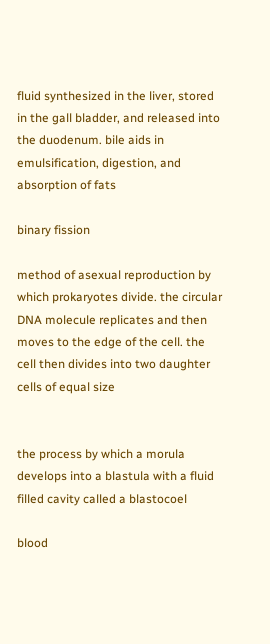fluid synthesized in the liver, stored in the gall bladder, and released into the duodenum. bile aids in emulsification, digestion, and absorption of fats

binary fission

method of asexual reproduction by which prokaryotes divide. the circular DNA molecule replicates and then moves to the edge of the cell. the cell then divides into two daughter cells of equal size


the process by which a morula develops into a blastula with a fluid filled cavity called a blastocoel

blood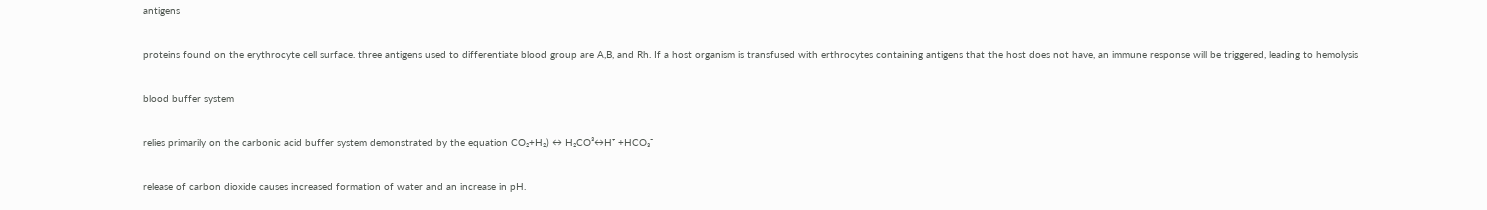antigens

proteins found on the erythrocyte cell surface. three antigens used to differentiate blood group are A,B, and Rh. If a host organism is transfused with erthrocytes containing antigens that the host does not have, an immune response will be triggered, leading to hemolysis

blood buffer system

relies primarily on the carbonic acid buffer system demonstrated by the equation CO₂+H₂) ↔ H₂CO³↔H⁺ +HCO₃⁻

release of carbon dioxide causes increased formation of water and an increase in pH.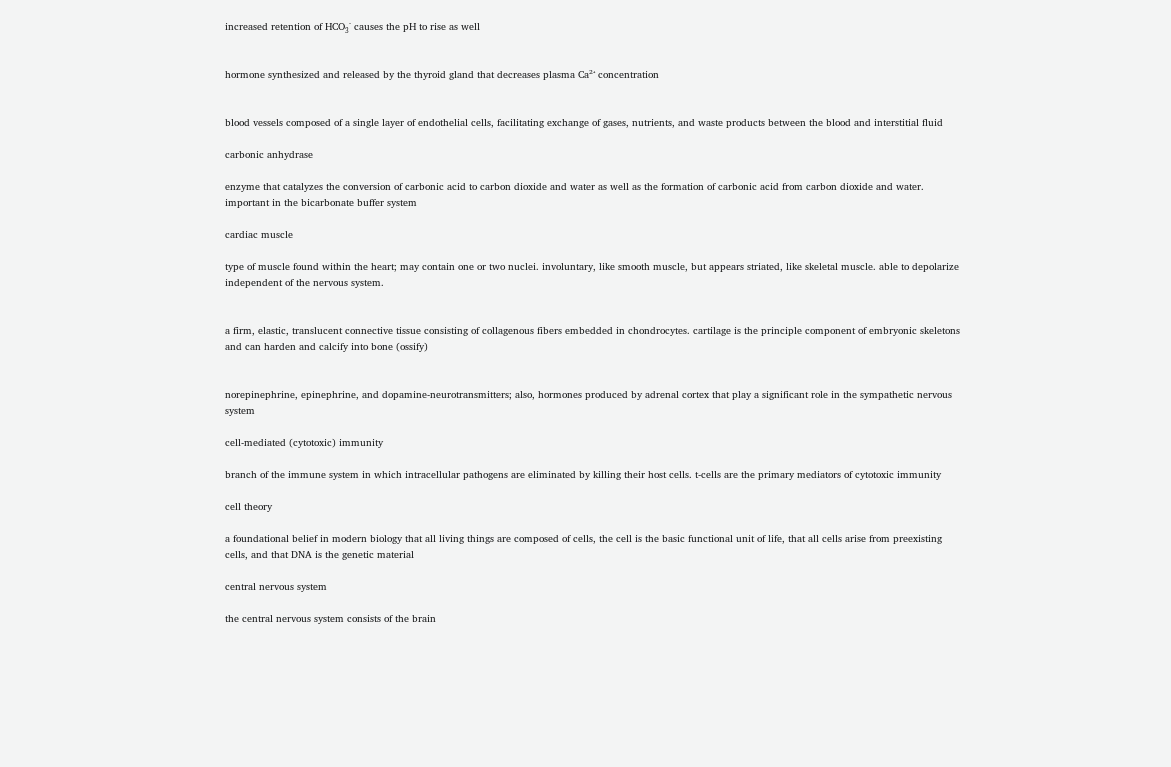increased retention of HCO₃⁻ causes the pH to rise as well


hormone synthesized and released by the thyroid gland that decreases plasma Ca²⁺ concentration


blood vessels composed of a single layer of endothelial cells, facilitating exchange of gases, nutrients, and waste products between the blood and interstitial fluid

carbonic anhydrase

enzyme that catalyzes the conversion of carbonic acid to carbon dioxide and water as well as the formation of carbonic acid from carbon dioxide and water. important in the bicarbonate buffer system

cardiac muscle

type of muscle found within the heart; may contain one or two nuclei. involuntary, like smooth muscle, but appears striated, like skeletal muscle. able to depolarize independent of the nervous system.


a firm, elastic, translucent connective tissue consisting of collagenous fibers embedded in chondrocytes. cartilage is the principle component of embryonic skeletons and can harden and calcify into bone (ossify)


norepinephrine, epinephrine, and dopamine-neurotransmitters; also, hormones produced by adrenal cortex that play a significant role in the sympathetic nervous system

cell-mediated (cytotoxic) immunity

branch of the immune system in which intracellular pathogens are eliminated by killing their host cells. t-cells are the primary mediators of cytotoxic immunity

cell theory

a foundational belief in modern biology that all living things are composed of cells, the cell is the basic functional unit of life, that all cells arise from preexisting cells, and that DNA is the genetic material

central nervous system

the central nervous system consists of the brain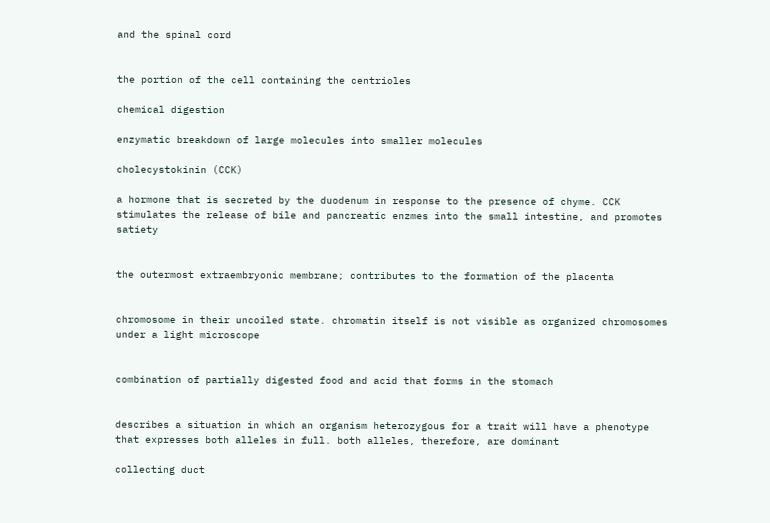and the spinal cord


the portion of the cell containing the centrioles

chemical digestion

enzymatic breakdown of large molecules into smaller molecules

cholecystokinin (CCK)

a hormone that is secreted by the duodenum in response to the presence of chyme. CCK stimulates the release of bile and pancreatic enzmes into the small intestine, and promotes satiety


the outermost extraembryonic membrane; contributes to the formation of the placenta


chromosome in their uncoiled state. chromatin itself is not visible as organized chromosomes under a light microscope


combination of partially digested food and acid that forms in the stomach


describes a situation in which an organism heterozygous for a trait will have a phenotype that expresses both alleles in full. both alleles, therefore, are dominant

collecting duct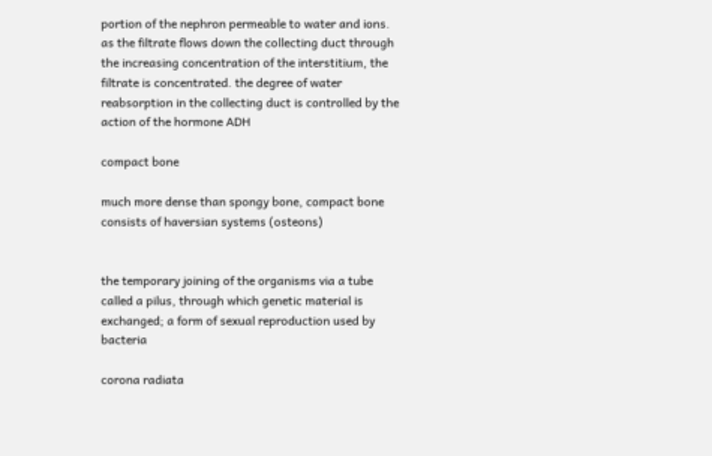portion of the nephron permeable to water and ions. as the filtrate flows down the collecting duct through the increasing concentration of the interstitium, the filtrate is concentrated. the degree of water reabsorption in the collecting duct is controlled by the action of the hormone ADH

compact bone

much more dense than spongy bone, compact bone consists of haversian systems (osteons)


the temporary joining of the organisms via a tube called a pilus, through which genetic material is exchanged; a form of sexual reproduction used by bacteria

corona radiata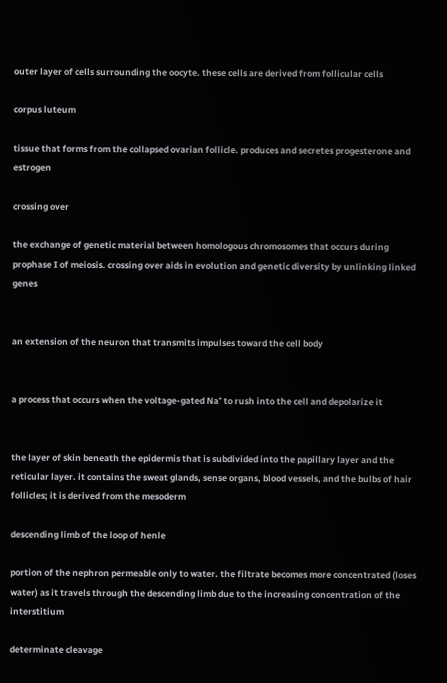outer layer of cells surrounding the oocyte. these cells are derived from follicular cells

corpus luteum

tissue that forms from the collapsed ovarian follicle. produces and secretes progesterone and estrogen

crossing over

the exchange of genetic material between homologous chromosomes that occurs during prophase I of meiosis. crossing over aids in evolution and genetic diversity by unlinking linked genes


an extension of the neuron that transmits impulses toward the cell body


a process that occurs when the voltage-gated Na⁺ to rush into the cell and depolarize it


the layer of skin beneath the epidermis that is subdivided into the papillary layer and the reticular layer. it contains the sweat glands, sense organs, blood vessels, and the bulbs of hair follicles; it is derived from the mesoderm

descending limb of the loop of henle

portion of the nephron permeable only to water. the filtrate becomes more concentrated (loses water) as it travels through the descending limb due to the increasing concentration of the interstitium

determinate cleavage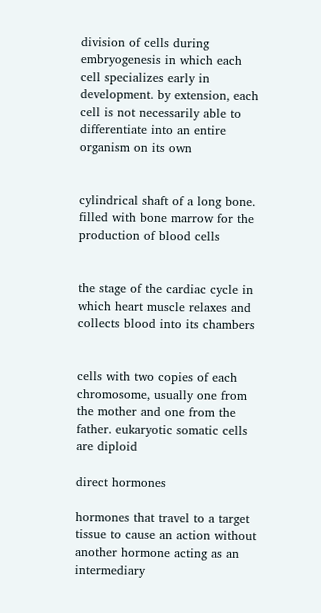division of cells during embryogenesis in which each cell specializes early in development. by extension, each cell is not necessarily able to differentiate into an entire organism on its own


cylindrical shaft of a long bone. filled with bone marrow for the production of blood cells


the stage of the cardiac cycle in which heart muscle relaxes and collects blood into its chambers


cells with two copies of each chromosome, usually one from the mother and one from the father. eukaryotic somatic cells are diploid

direct hormones

hormones that travel to a target tissue to cause an action without another hormone acting as an intermediary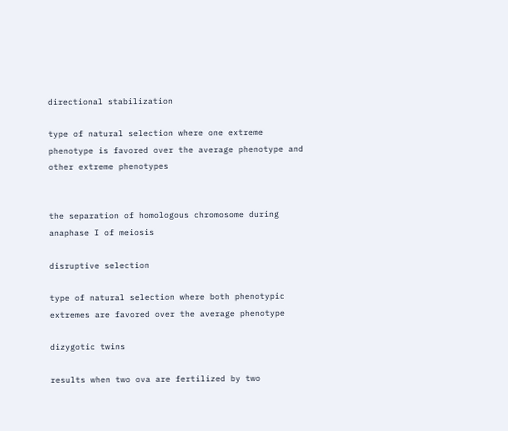directional stabilization

type of natural selection where one extreme phenotype is favored over the average phenotype and other extreme phenotypes


the separation of homologous chromosome during anaphase I of meiosis

disruptive selection

type of natural selection where both phenotypic extremes are favored over the average phenotype

dizygotic twins

results when two ova are fertilized by two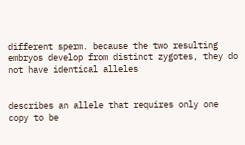different sperm. because the two resulting embryos develop from distinct zygotes, they do not have identical alleles


describes an allele that requires only one copy to be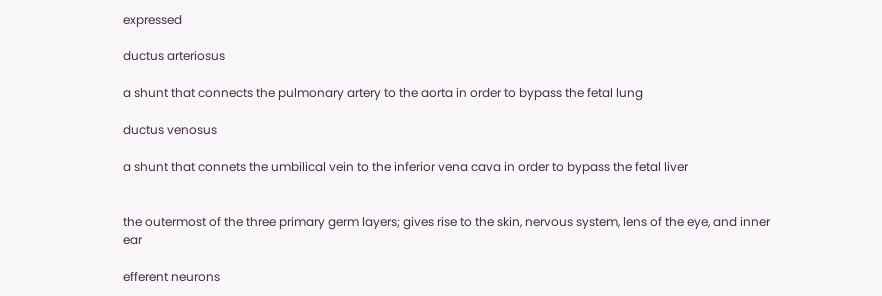expressed

ductus arteriosus

a shunt that connects the pulmonary artery to the aorta in order to bypass the fetal lung

ductus venosus

a shunt that connets the umbilical vein to the inferior vena cava in order to bypass the fetal liver


the outermost of the three primary germ layers; gives rise to the skin, nervous system, lens of the eye, and inner ear

efferent neurons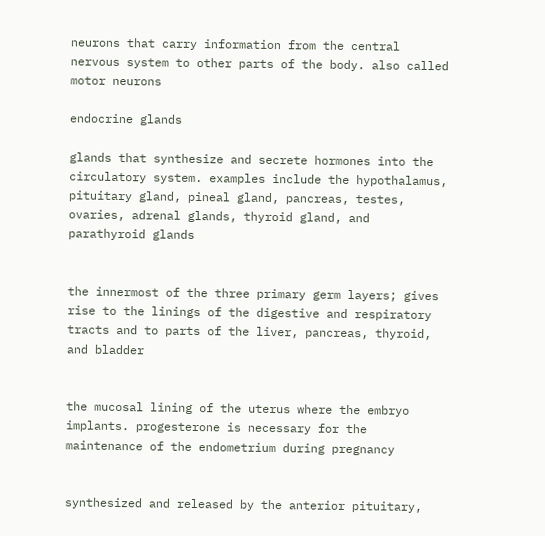neurons that carry information from the central nervous system to other parts of the body. also called motor neurons

endocrine glands

glands that synthesize and secrete hormones into the circulatory system. examples include the hypothalamus, pituitary gland, pineal gland, pancreas, testes, ovaries, adrenal glands, thyroid gland, and parathyroid glands


the innermost of the three primary germ layers; gives rise to the linings of the digestive and respiratory tracts and to parts of the liver, pancreas, thyroid, and bladder


the mucosal lining of the uterus where the embryo implants. progesterone is necessary for the maintenance of the endometrium during pregnancy


synthesized and released by the anterior pituitary,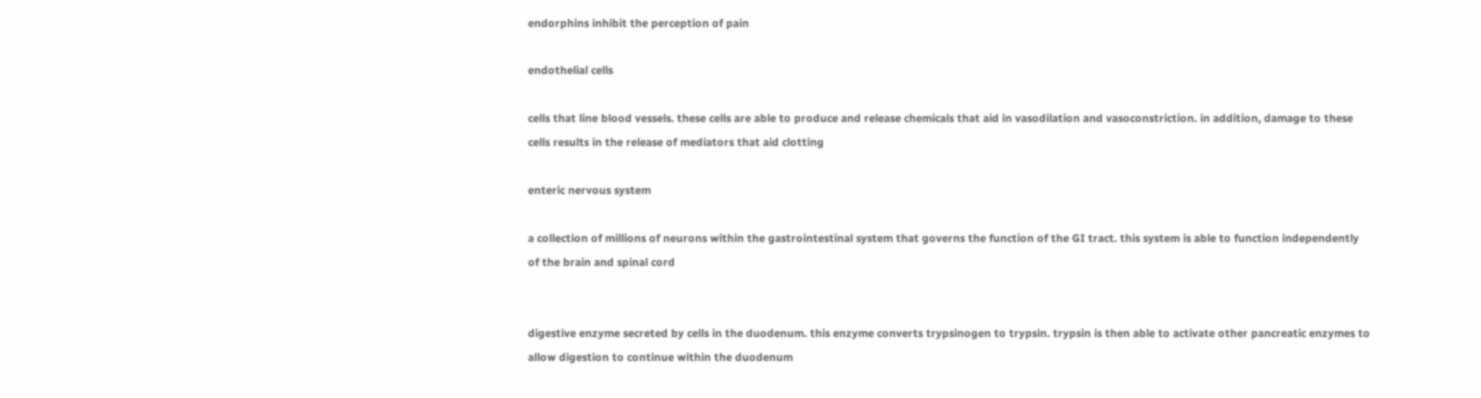endorphins inhibit the perception of pain

endothelial cells

cells that line blood vessels. these cells are able to produce and release chemicals that aid in vasodilation and vasoconstriction. in addition, damage to these cells results in the release of mediators that aid clotting

enteric nervous system

a collection of millions of neurons within the gastrointestinal system that governs the function of the GI tract. this system is able to function independently of the brain and spinal cord


digestive enzyme secreted by cells in the duodenum. this enzyme converts trypsinogen to trypsin. trypsin is then able to activate other pancreatic enzymes to allow digestion to continue within the duodenum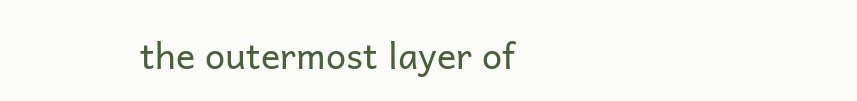the outermost layer of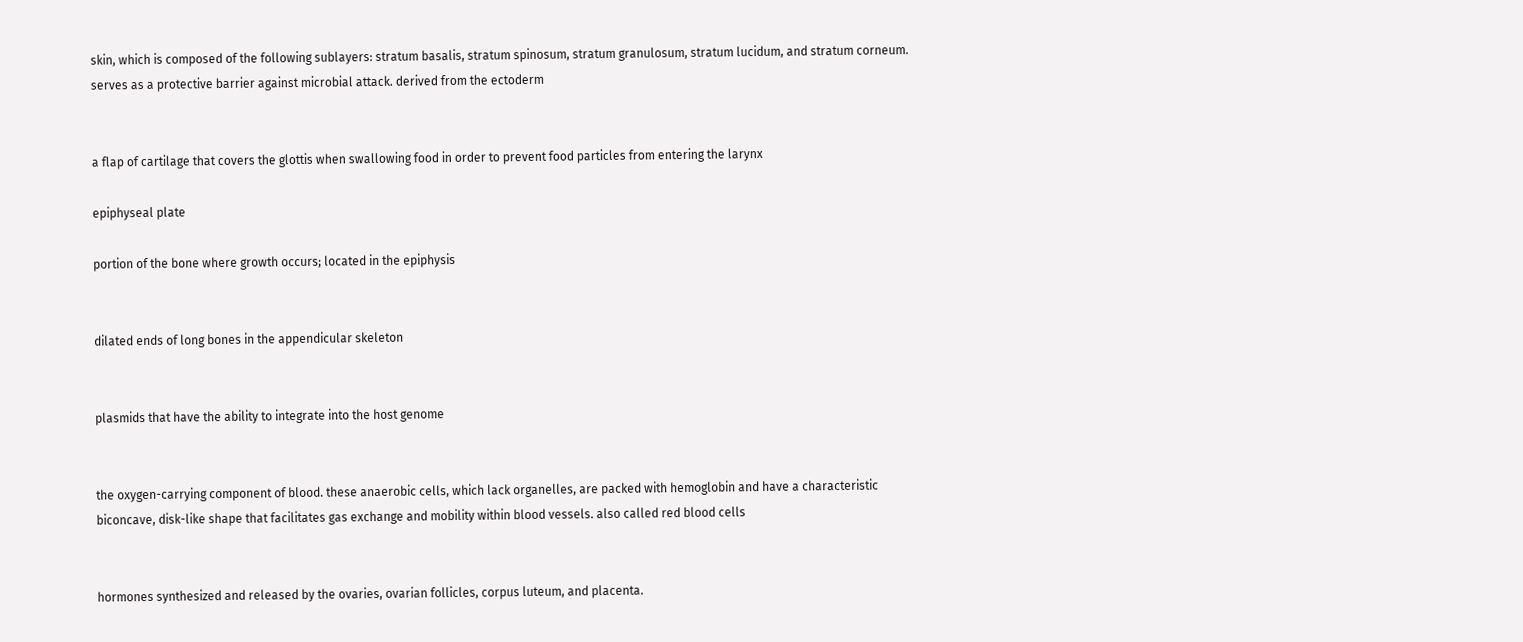skin, which is composed of the following sublayers: stratum basalis, stratum spinosum, stratum granulosum, stratum lucidum, and stratum corneum. serves as a protective barrier against microbial attack. derived from the ectoderm


a flap of cartilage that covers the glottis when swallowing food in order to prevent food particles from entering the larynx

epiphyseal plate

portion of the bone where growth occurs; located in the epiphysis


dilated ends of long bones in the appendicular skeleton


plasmids that have the ability to integrate into the host genome


the oxygen-carrying component of blood. these anaerobic cells, which lack organelles, are packed with hemoglobin and have a characteristic biconcave, disk-like shape that facilitates gas exchange and mobility within blood vessels. also called red blood cells


hormones synthesized and released by the ovaries, ovarian follicles, corpus luteum, and placenta.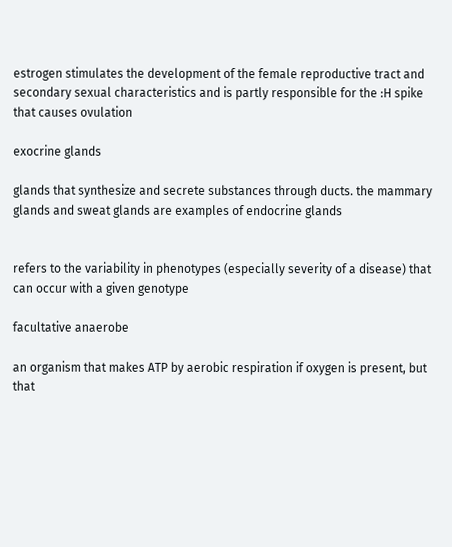estrogen stimulates the development of the female reproductive tract and secondary sexual characteristics and is partly responsible for the :H spike that causes ovulation

exocrine glands

glands that synthesize and secrete substances through ducts. the mammary glands and sweat glands are examples of endocrine glands


refers to the variability in phenotypes (especially severity of a disease) that can occur with a given genotype

facultative anaerobe

an organism that makes ATP by aerobic respiration if oxygen is present, but that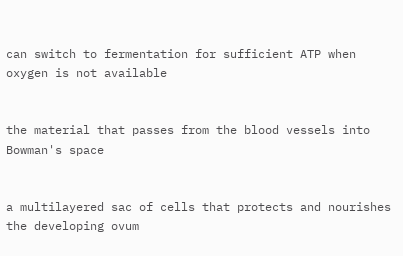can switch to fermentation for sufficient ATP when oxygen is not available


the material that passes from the blood vessels into Bowman's space


a multilayered sac of cells that protects and nourishes the developing ovum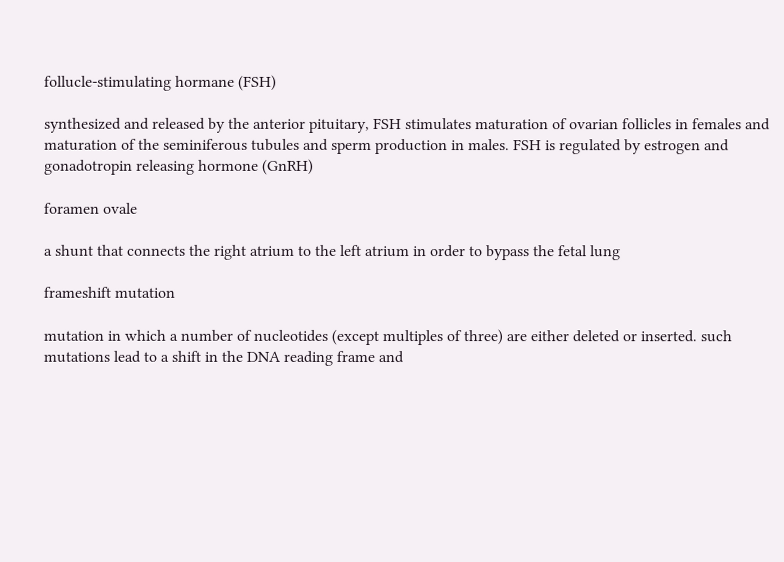follucle-stimulating hormane (FSH)

synthesized and released by the anterior pituitary, FSH stimulates maturation of ovarian follicles in females and maturation of the seminiferous tubules and sperm production in males. FSH is regulated by estrogen and gonadotropin releasing hormone (GnRH)

foramen ovale

a shunt that connects the right atrium to the left atrium in order to bypass the fetal lung

frameshift mutation

mutation in which a number of nucleotides (except multiples of three) are either deleted or inserted. such mutations lead to a shift in the DNA reading frame and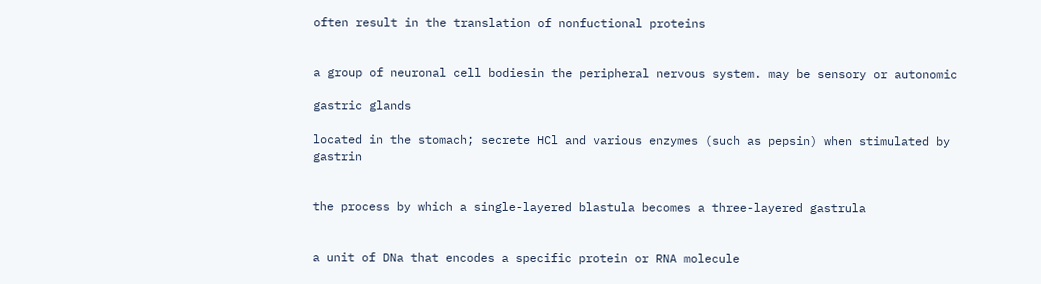often result in the translation of nonfuctional proteins


a group of neuronal cell bodiesin the peripheral nervous system. may be sensory or autonomic

gastric glands

located in the stomach; secrete HCl and various enzymes (such as pepsin) when stimulated by gastrin


the process by which a single-layered blastula becomes a three-layered gastrula


a unit of DNa that encodes a specific protein or RNA molecule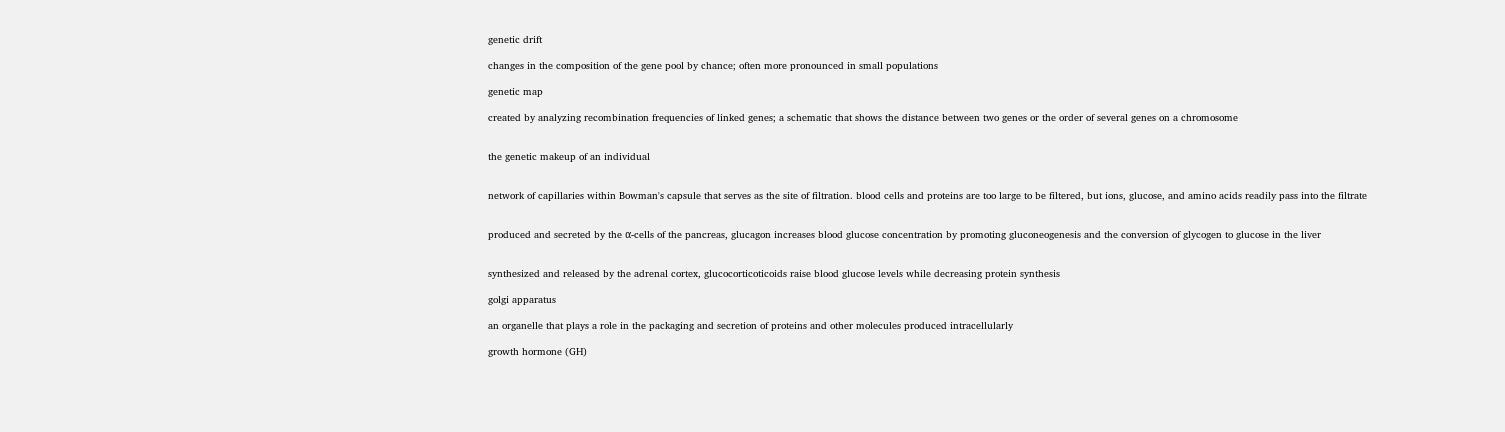genetic drift

changes in the composition of the gene pool by chance; often more pronounced in small populations

genetic map

created by analyzing recombination frequencies of linked genes; a schematic that shows the distance between two genes or the order of several genes on a chromosome


the genetic makeup of an individual


network of capillaries within Bowman's capsule that serves as the site of filtration. blood cells and proteins are too large to be filtered, but ions, glucose, and amino acids readily pass into the filtrate


produced and secreted by the α-cells of the pancreas, glucagon increases blood glucose concentration by promoting gluconeogenesis and the conversion of glycogen to glucose in the liver


synthesized and released by the adrenal cortex, glucocorticoticoids raise blood glucose levels while decreasing protein synthesis

golgi apparatus

an organelle that plays a role in the packaging and secretion of proteins and other molecules produced intracellularly

growth hormone (GH)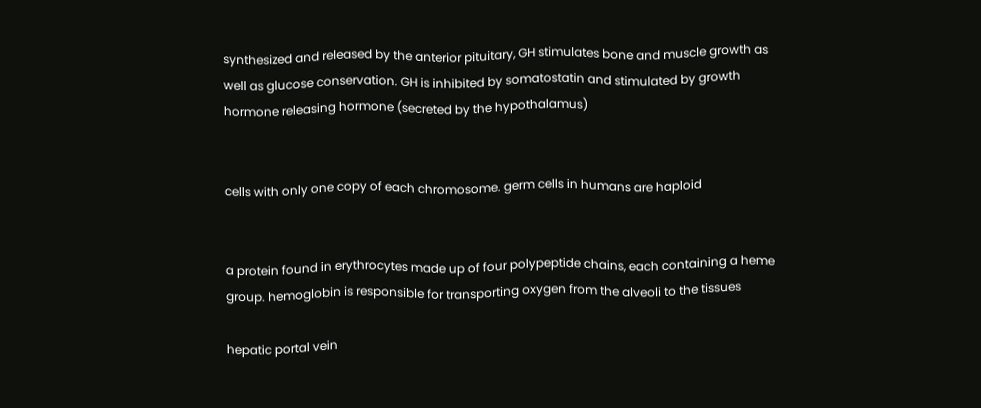synthesized and released by the anterior pituitary, GH stimulates bone and muscle growth as well as glucose conservation. GH is inhibited by somatostatin and stimulated by growth hormone releasing hormone (secreted by the hypothalamus)


cells with only one copy of each chromosome. germ cells in humans are haploid


a protein found in erythrocytes made up of four polypeptide chains, each containing a heme group. hemoglobin is responsible for transporting oxygen from the alveoli to the tissues

hepatic portal vein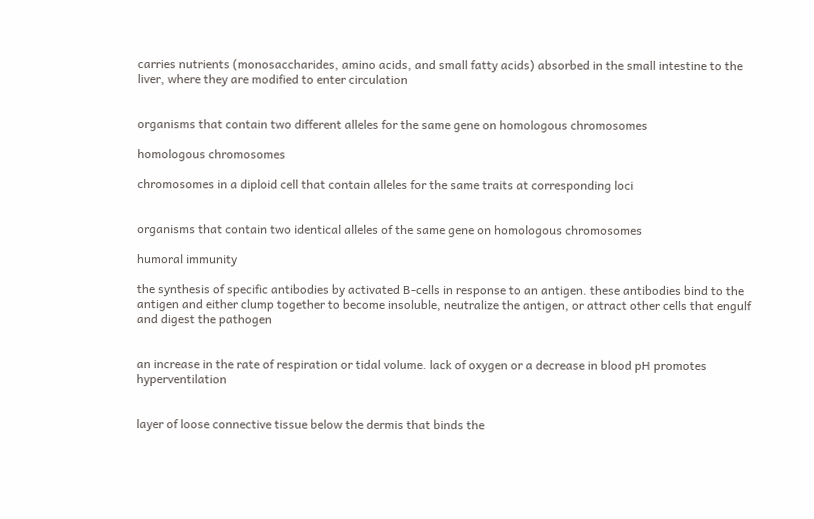carries nutrients (monosaccharides, amino acids, and small fatty acids) absorbed in the small intestine to the liver, where they are modified to enter circulation


organisms that contain two different alleles for the same gene on homologous chromosomes

homologous chromosomes

chromosomes in a diploid cell that contain alleles for the same traits at corresponding loci


organisms that contain two identical alleles of the same gene on homologous chromosomes

humoral immunity

the synthesis of specific antibodies by activated B-cells in response to an antigen. these antibodies bind to the antigen and either clump together to become insoluble, neutralize the antigen, or attract other cells that engulf and digest the pathogen


an increase in the rate of respiration or tidal volume. lack of oxygen or a decrease in blood pH promotes hyperventilation


layer of loose connective tissue below the dermis that binds the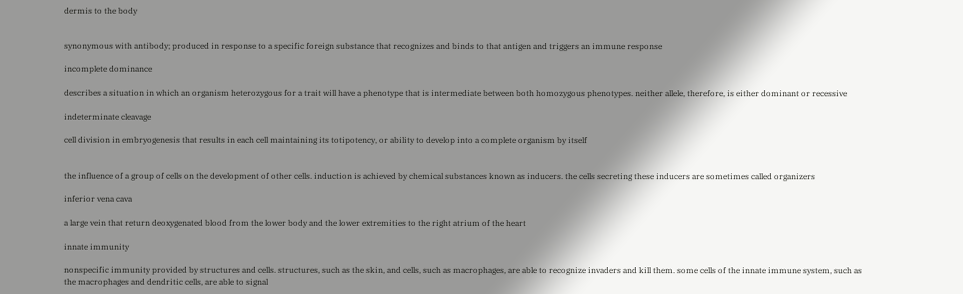dermis to the body


synonymous with antibody; produced in response to a specific foreign substance that recognizes and binds to that antigen and triggers an immune response

incomplete dominance

describes a situation in which an organism heterozygous for a trait will have a phenotype that is intermediate between both homozygous phenotypes. neither allele, therefore, is either dominant or recessive

indeterminate cleavage

cell division in embryogenesis that results in each cell maintaining its totipotency, or ability to develop into a complete organism by itself


the influence of a group of cells on the development of other cells. induction is achieved by chemical substances known as inducers. the cells secreting these inducers are sometimes called organizers

inferior vena cava

a large vein that return deoxygenated blood from the lower body and the lower extremities to the right atrium of the heart

innate immunity

nonspecific immunity provided by structures and cells. structures, such as the skin, and cells, such as macrophages, are able to recognize invaders and kill them. some cells of the innate immune system, such as the macrophages and dendritic cells, are able to signal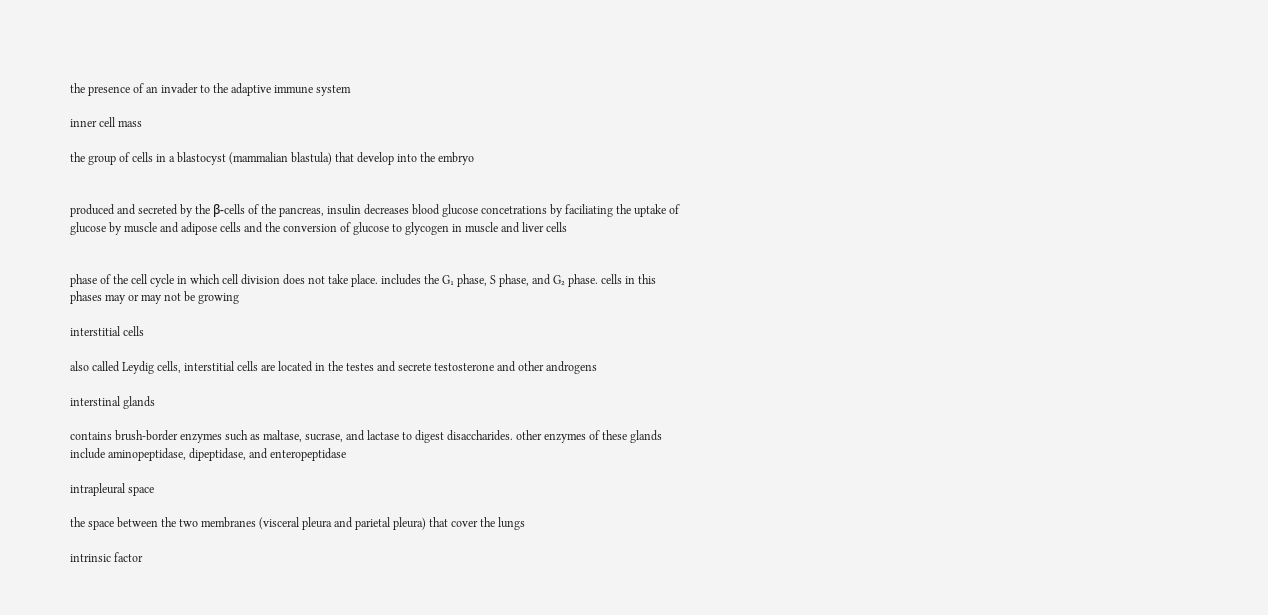the presence of an invader to the adaptive immune system

inner cell mass

the group of cells in a blastocyst (mammalian blastula) that develop into the embryo


produced and secreted by the β-cells of the pancreas, insulin decreases blood glucose concetrations by faciliating the uptake of glucose by muscle and adipose cells and the conversion of glucose to glycogen in muscle and liver cells


phase of the cell cycle in which cell division does not take place. includes the G₁ phase, S phase, and G₂ phase. cells in this phases may or may not be growing

interstitial cells

also called Leydig cells, interstitial cells are located in the testes and secrete testosterone and other androgens

interstinal glands

contains brush-border enzymes such as maltase, sucrase, and lactase to digest disaccharides. other enzymes of these glands include aminopeptidase, dipeptidase, and enteropeptidase

intrapleural space

the space between the two membranes (visceral pleura and parietal pleura) that cover the lungs

intrinsic factor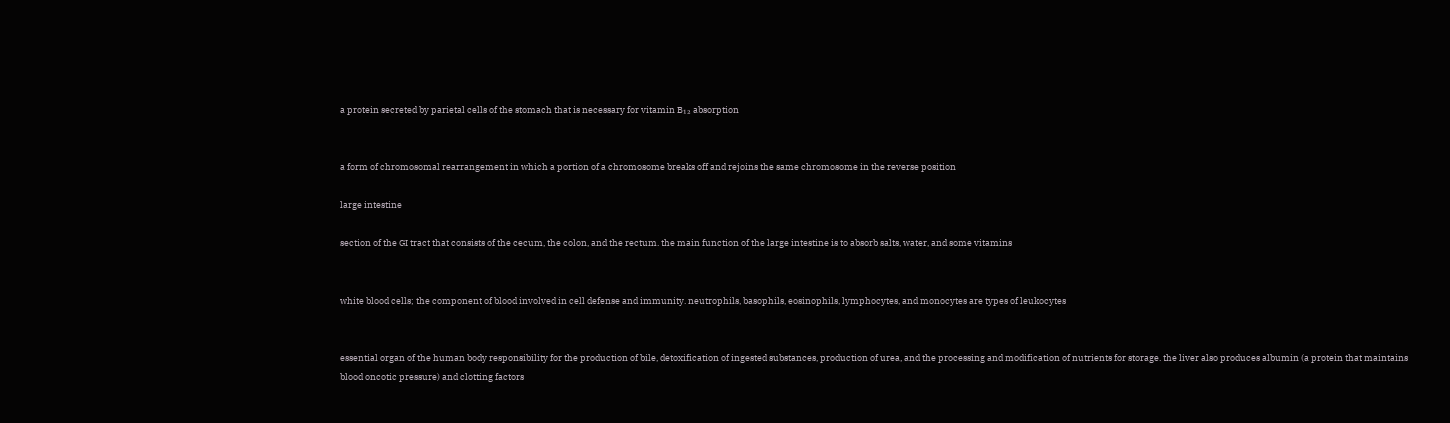a protein secreted by parietal cells of the stomach that is necessary for vitamin B₁₂ absorption


a form of chromosomal rearrangement in which a portion of a chromosome breaks off and rejoins the same chromosome in the reverse position

large intestine

section of the GI tract that consists of the cecum, the colon, and the rectum. the main function of the large intestine is to absorb salts, water, and some vitamins


white blood cells; the component of blood involved in cell defense and immunity. neutrophils, basophils, eosinophils, lymphocytes, and monocytes are types of leukocytes


essential organ of the human body responsibility for the production of bile, detoxification of ingested substances, production of urea, and the processing and modification of nutrients for storage. the liver also produces albumin (a protein that maintains blood oncotic pressure) and clotting factors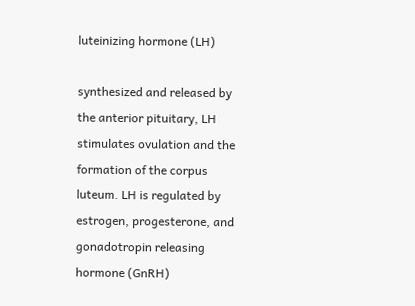luteinizing hormone (LH)

synthesized and released by the anterior pituitary, LH stimulates ovulation and the formation of the corpus luteum. LH is regulated by estrogen, progesterone, and gonadotropin releasing hormone (GnRH)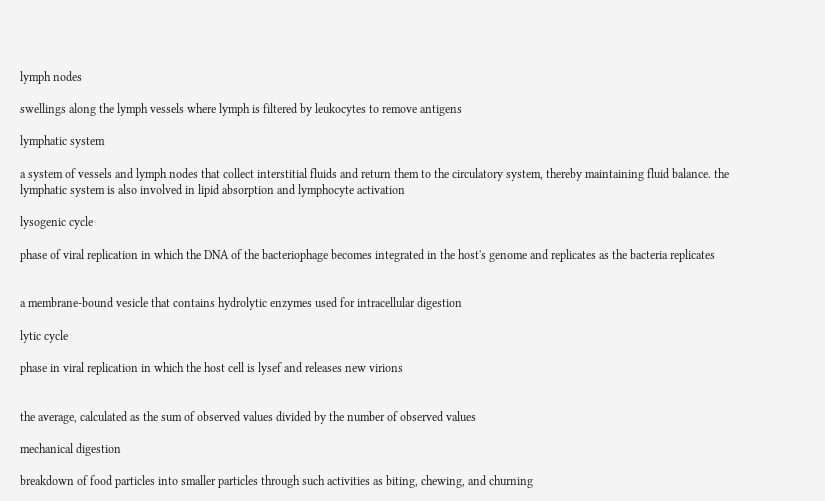lymph nodes

swellings along the lymph vessels where lymph is filtered by leukocytes to remove antigens

lymphatic system

a system of vessels and lymph nodes that collect interstitial fluids and return them to the circulatory system, thereby maintaining fluid balance. the lymphatic system is also involved in lipid absorption and lymphocyte activation

lysogenic cycle

phase of viral replication in which the DNA of the bacteriophage becomes integrated in the host's genome and replicates as the bacteria replicates


a membrane-bound vesicle that contains hydrolytic enzymes used for intracellular digestion

lytic cycle

phase in viral replication in which the host cell is lysef and releases new virions


the average, calculated as the sum of observed values divided by the number of observed values

mechanical digestion

breakdown of food particles into smaller particles through such activities as biting, chewing, and churning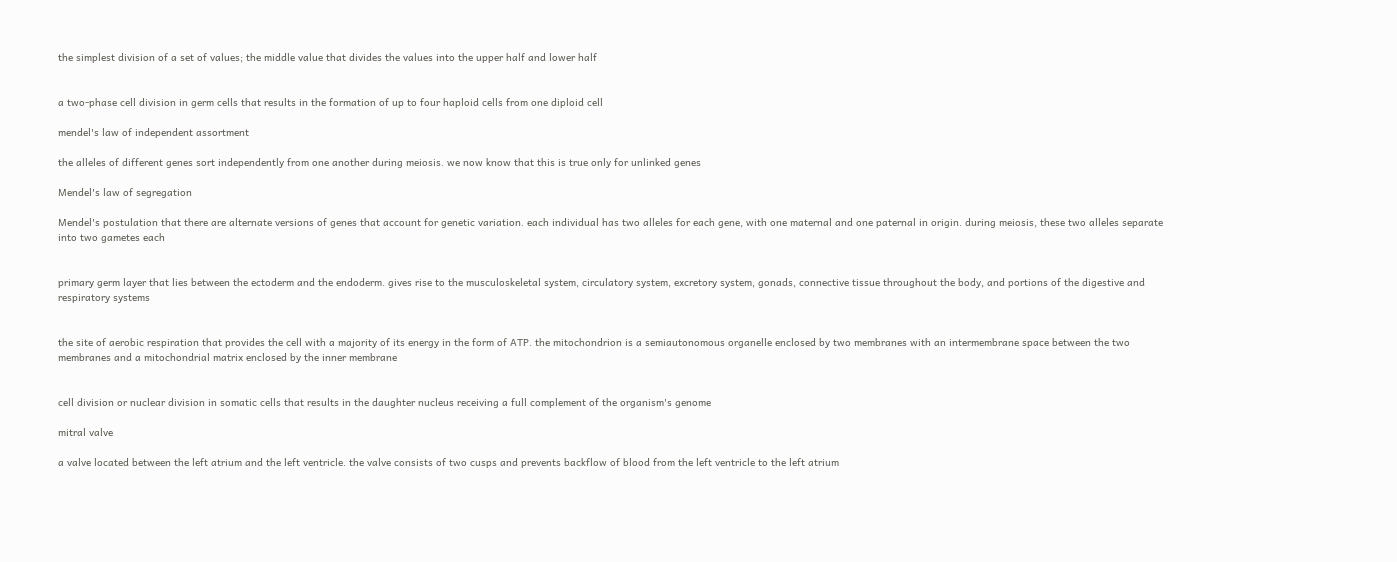the simplest division of a set of values; the middle value that divides the values into the upper half and lower half


a two-phase cell division in germ cells that results in the formation of up to four haploid cells from one diploid cell

mendel's law of independent assortment

the alleles of different genes sort independently from one another during meiosis. we now know that this is true only for unlinked genes

Mendel's law of segregation

Mendel's postulation that there are alternate versions of genes that account for genetic variation. each individual has two alleles for each gene, with one maternal and one paternal in origin. during meiosis, these two alleles separate into two gametes each


primary germ layer that lies between the ectoderm and the endoderm. gives rise to the musculoskeletal system, circulatory system, excretory system, gonads, connective tissue throughout the body, and portions of the digestive and respiratory systems


the site of aerobic respiration that provides the cell with a majority of its energy in the form of ATP. the mitochondrion is a semiautonomous organelle enclosed by two membranes with an intermembrane space between the two membranes and a mitochondrial matrix enclosed by the inner membrane


cell division or nuclear division in somatic cells that results in the daughter nucleus receiving a full complement of the organism's genome

mitral valve

a valve located between the left atrium and the left ventricle. the valve consists of two cusps and prevents backflow of blood from the left ventricle to the left atrium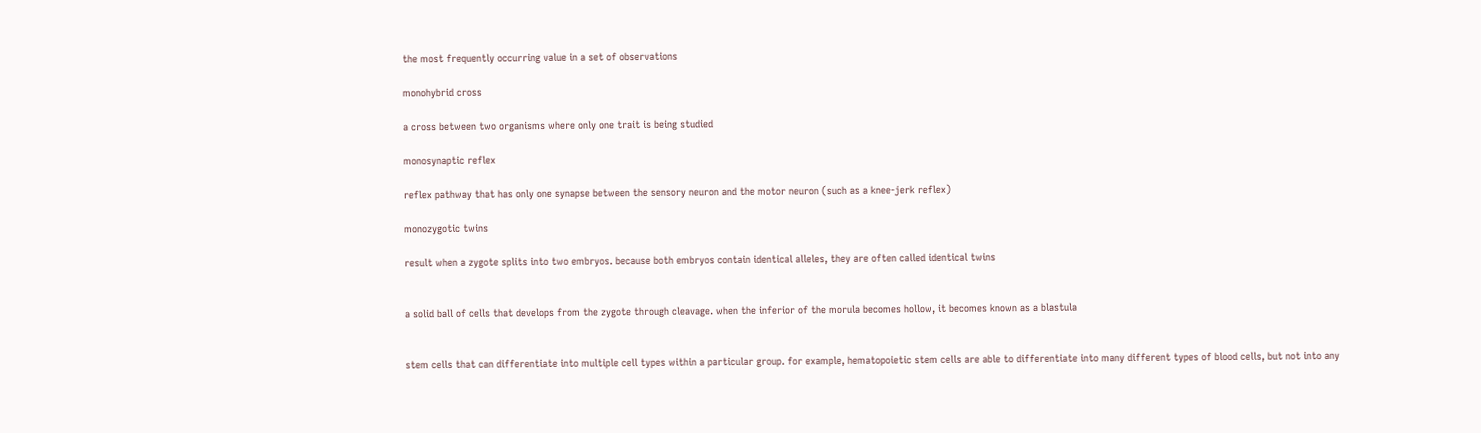the most frequently occurring value in a set of observations

monohybrid cross

a cross between two organisms where only one trait is being studied

monosynaptic reflex

reflex pathway that has only one synapse between the sensory neuron and the motor neuron (such as a knee-jerk reflex)

monozygotic twins

result when a zygote splits into two embryos. because both embryos contain identical alleles, they are often called identical twins


a solid ball of cells that develops from the zygote through cleavage. when the inferior of the morula becomes hollow, it becomes known as a blastula


stem cells that can differentiate into multiple cell types within a particular group. for example, hematopoietic stem cells are able to differentiate into many different types of blood cells, but not into any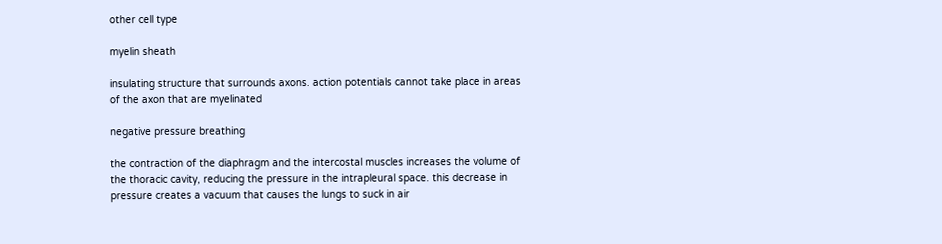other cell type

myelin sheath

insulating structure that surrounds axons. action potentials cannot take place in areas of the axon that are myelinated

negative pressure breathing

the contraction of the diaphragm and the intercostal muscles increases the volume of the thoracic cavity, reducing the pressure in the intrapleural space. this decrease in pressure creates a vacuum that causes the lungs to suck in air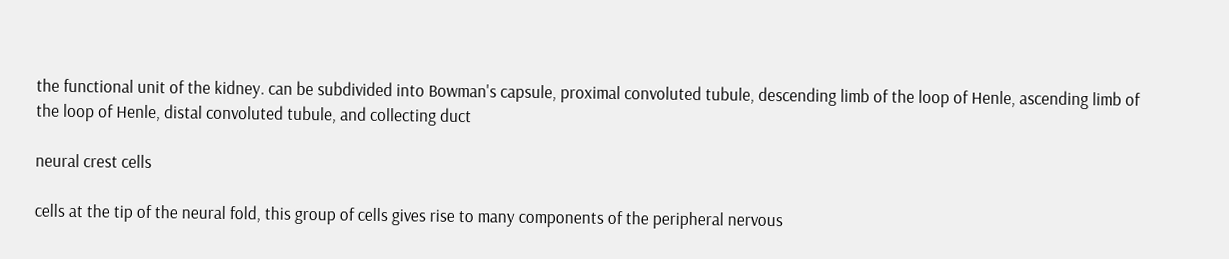the functional unit of the kidney. can be subdivided into Bowman's capsule, proximal convoluted tubule, descending limb of the loop of Henle, ascending limb of the loop of Henle, distal convoluted tubule, and collecting duct

neural crest cells

cells at the tip of the neural fold, this group of cells gives rise to many components of the peripheral nervous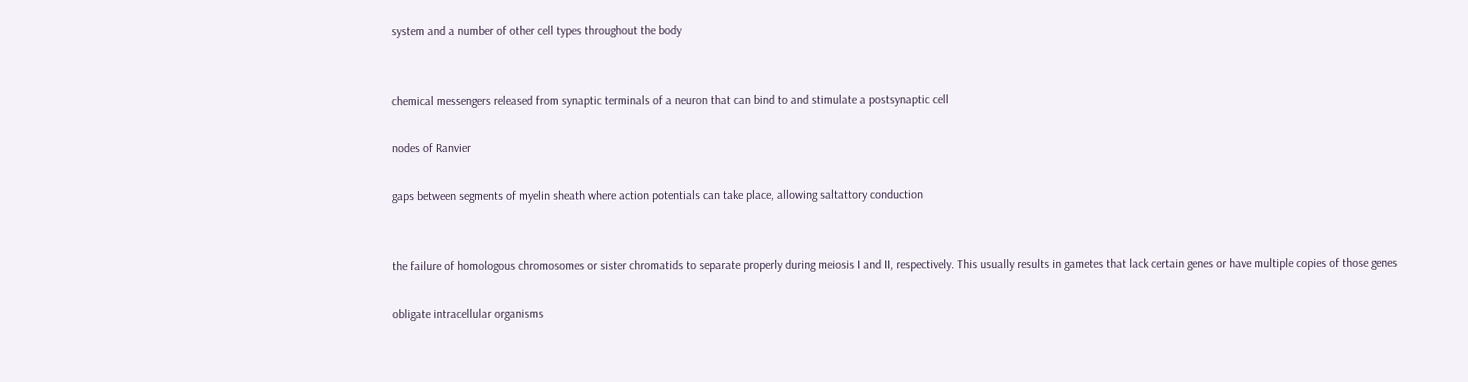system and a number of other cell types throughout the body


chemical messengers released from synaptic terminals of a neuron that can bind to and stimulate a postsynaptic cell

nodes of Ranvier

gaps between segments of myelin sheath where action potentials can take place, allowing saltattory conduction


the failure of homologous chromosomes or sister chromatids to separate properly during meiosis I and II, respectively. This usually results in gametes that lack certain genes or have multiple copies of those genes

obligate intracellular organisms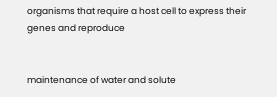organisms that require a host cell to express their genes and reproduce


maintenance of water and solute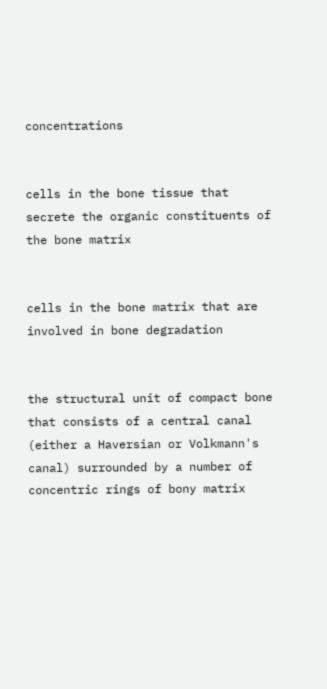concentrations


cells in the bone tissue that secrete the organic constituents of the bone matrix


cells in the bone matrix that are involved in bone degradation


the structural unit of compact bone that consists of a central canal (either a Haversian or Volkmann's canal) surrounded by a number of concentric rings of bony matrix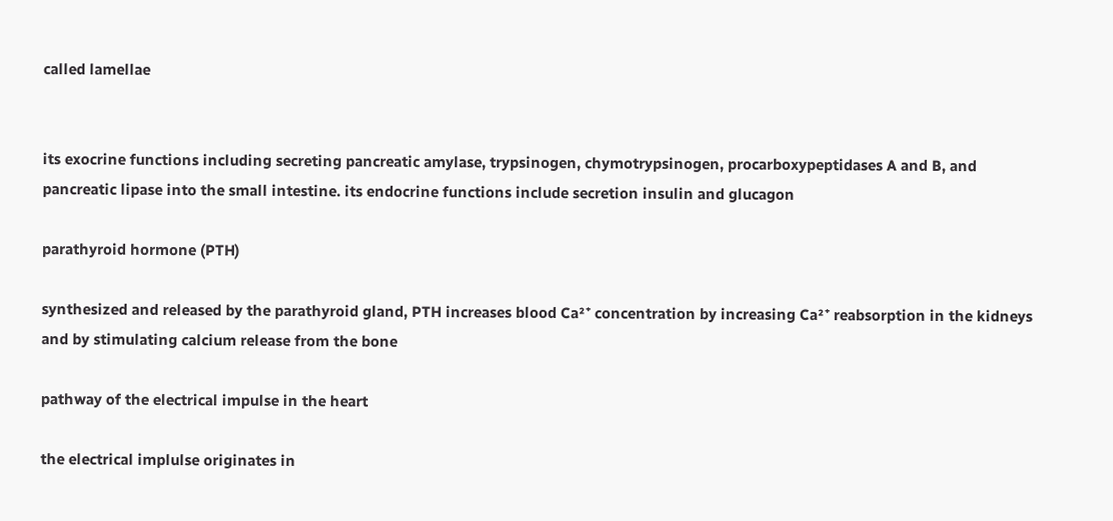called lamellae


its exocrine functions including secreting pancreatic amylase, trypsinogen, chymotrypsinogen, procarboxypeptidases A and B, and pancreatic lipase into the small intestine. its endocrine functions include secretion insulin and glucagon

parathyroid hormone (PTH)

synthesized and released by the parathyroid gland, PTH increases blood Ca²⁺ concentration by increasing Ca²⁺ reabsorption in the kidneys and by stimulating calcium release from the bone

pathway of the electrical impulse in the heart

the electrical implulse originates in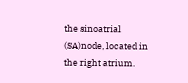the sinoatrial (SA)node, located in the right atrium.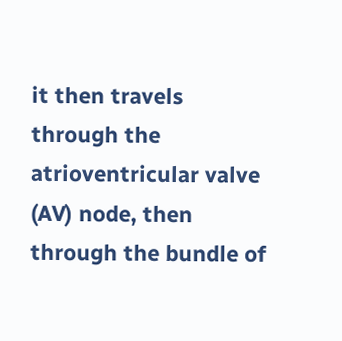it then travels through the atrioventricular valve (AV) node, then through the bundle of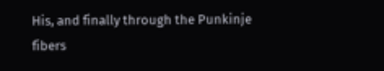His, and finally through the Punkinje fibers